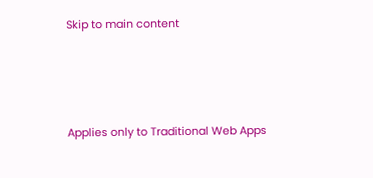Skip to main content




Applies only to Traditional Web Apps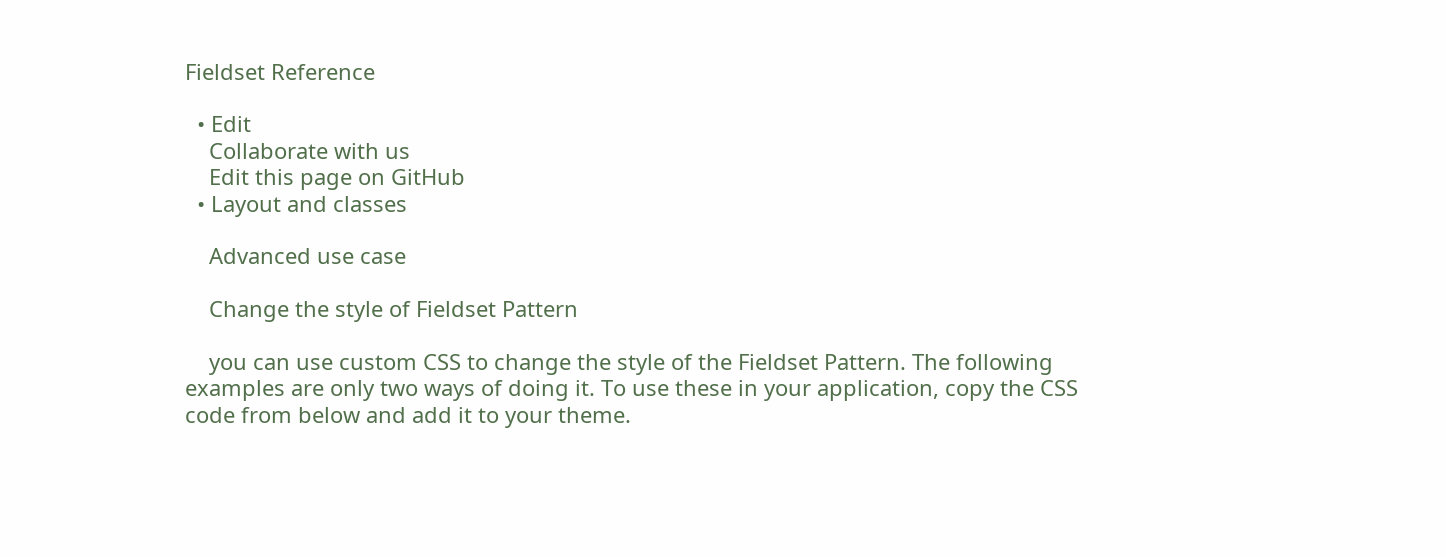Fieldset Reference

  • Edit
    Collaborate with us
    Edit this page on GitHub
  • Layout and classes

    Advanced use case

    Change the style of Fieldset Pattern

    you can use custom CSS to change the style of the Fieldset Pattern. The following examples are only two ways of doing it. To use these in your application, copy the CSS code from below and add it to your theme.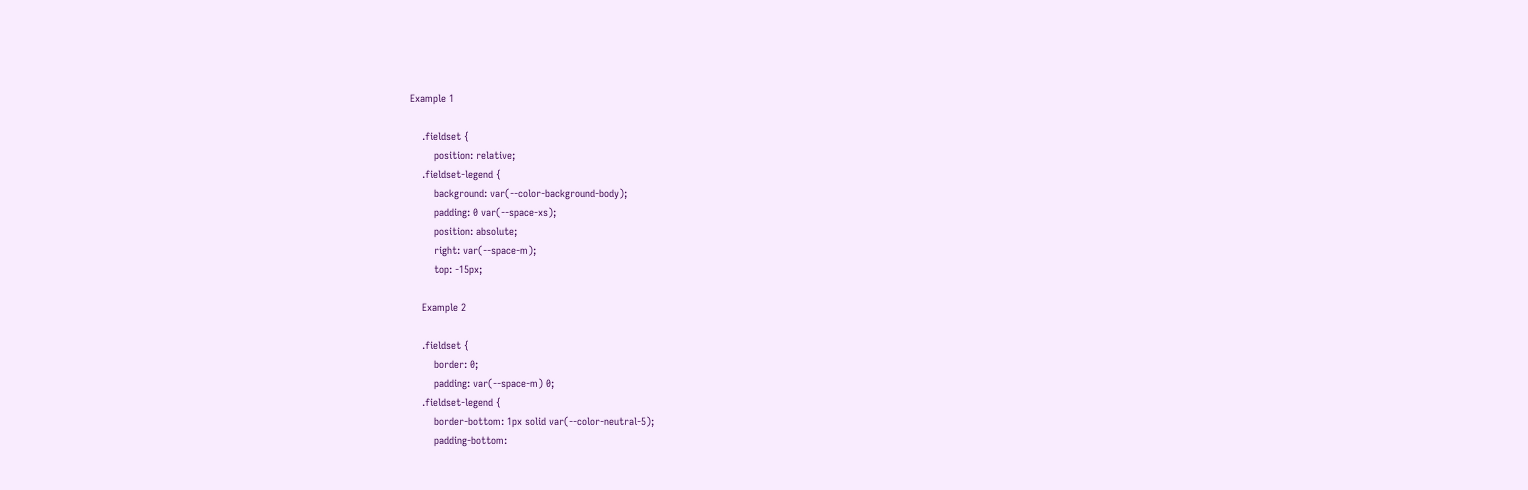Example 1

    .fieldset {
        position: relative;
    .fieldset-legend {
        background: var(--color-background-body);
        padding: 0 var(--space-xs);
        position: absolute;
        right: var(--space-m);
        top: -15px;

    Example 2

    .fieldset {
        border: 0;
        padding: var(--space-m) 0;
    .fieldset-legend {
        border-bottom: 1px solid var(--color-neutral-5);
        padding-bottom: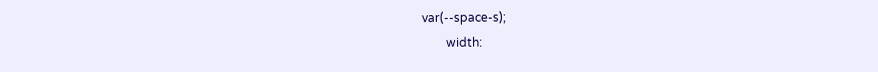var(--space-s);
        width: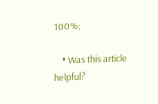100%;

    • Was this article helpful?